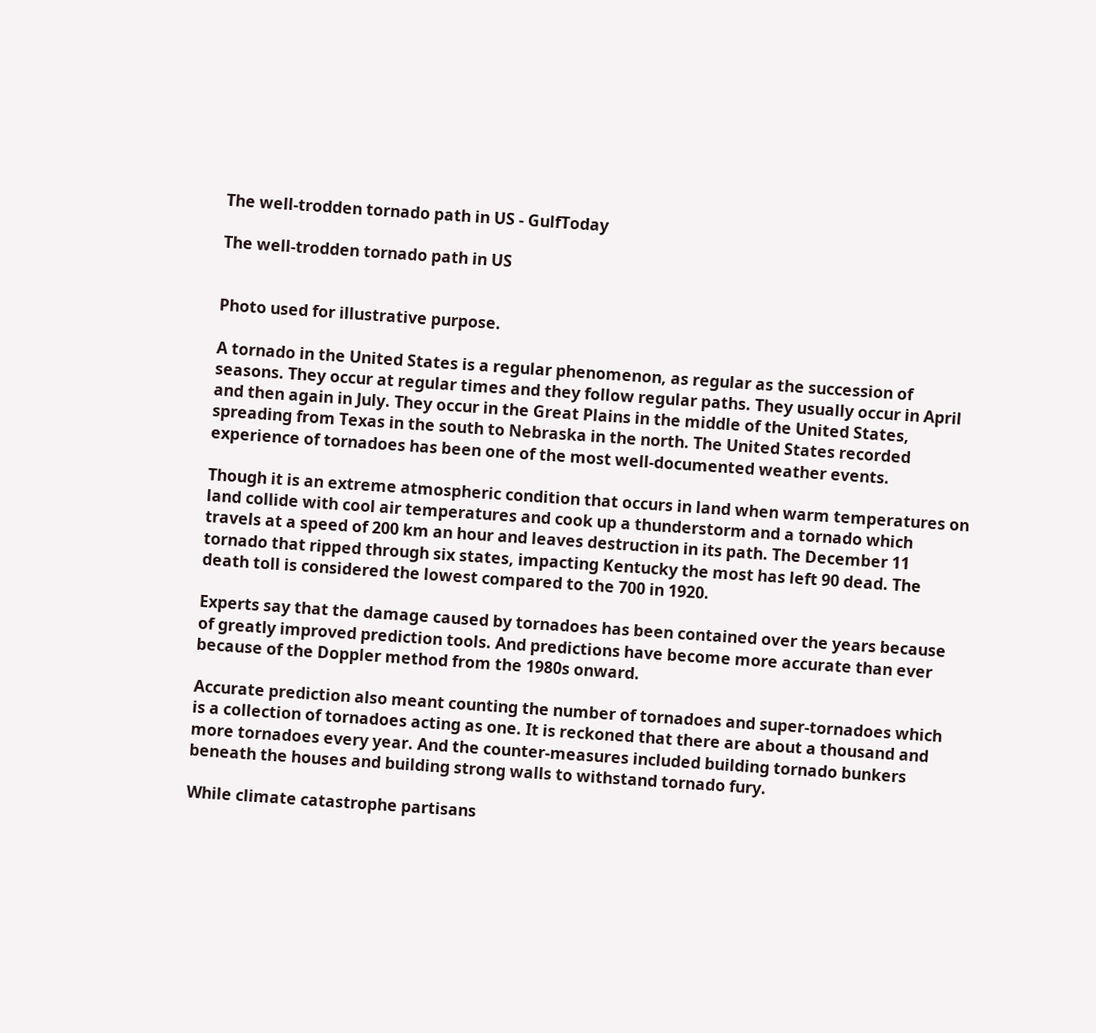The well-trodden tornado path in US - GulfToday

The well-trodden tornado path in US


Photo used for illustrative purpose.

A tornado in the United States is a regular phenomenon, as regular as the succession of seasons. They occur at regular times and they follow regular paths. They usually occur in April and then again in July. They occur in the Great Plains in the middle of the United States, spreading from Texas in the south to Nebraska in the north. The United States recorded experience of tornadoes has been one of the most well-documented weather events.

Though it is an extreme atmospheric condition that occurs in land when warm temperatures on land collide with cool air temperatures and cook up a thunderstorm and a tornado which travels at a speed of 200 km an hour and leaves destruction in its path. The December 11 tornado that ripped through six states, impacting Kentucky the most has left 90 dead. The death toll is considered the lowest compared to the 700 in 1920.

Experts say that the damage caused by tornadoes has been contained over the years because of greatly improved prediction tools. And predictions have become more accurate than ever because of the Doppler method from the 1980s onward.

Accurate prediction also meant counting the number of tornadoes and super-tornadoes which is a collection of tornadoes acting as one. It is reckoned that there are about a thousand and more tornadoes every year. And the counter-measures included building tornado bunkers beneath the houses and building strong walls to withstand tornado fury.

While climate catastrophe partisans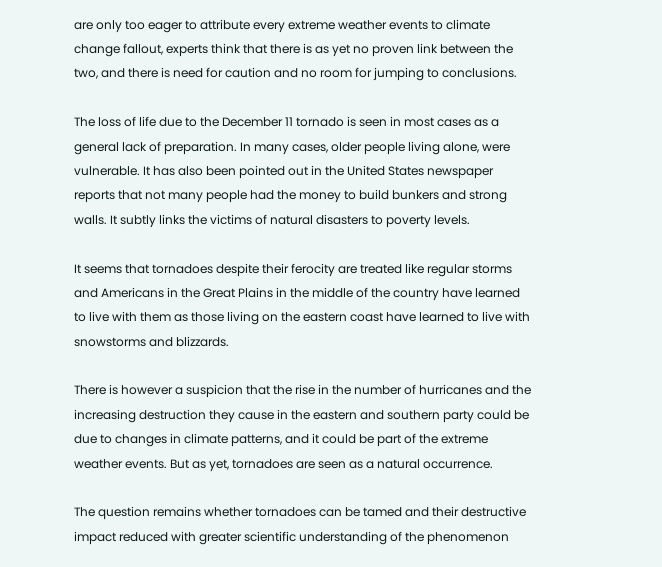are only too eager to attribute every extreme weather events to climate change fallout, experts think that there is as yet no proven link between the two, and there is need for caution and no room for jumping to conclusions.

The loss of life due to the December 11 tornado is seen in most cases as a general lack of preparation. In many cases, older people living alone, were vulnerable. It has also been pointed out in the United States newspaper reports that not many people had the money to build bunkers and strong walls. It subtly links the victims of natural disasters to poverty levels.

It seems that tornadoes despite their ferocity are treated like regular storms and Americans in the Great Plains in the middle of the country have learned to live with them as those living on the eastern coast have learned to live with snowstorms and blizzards.

There is however a suspicion that the rise in the number of hurricanes and the increasing destruction they cause in the eastern and southern party could be due to changes in climate patterns, and it could be part of the extreme weather events. But as yet, tornadoes are seen as a natural occurrence.

The question remains whether tornadoes can be tamed and their destructive impact reduced with greater scientific understanding of the phenomenon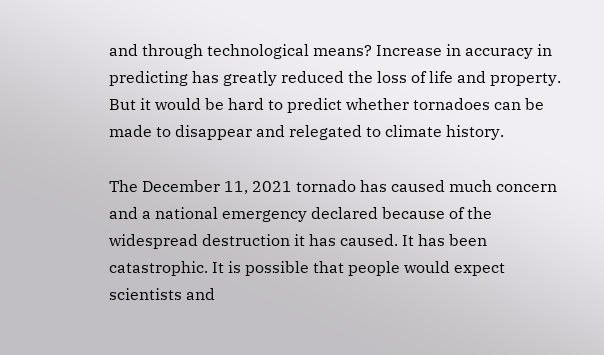and through technological means? Increase in accuracy in predicting has greatly reduced the loss of life and property. But it would be hard to predict whether tornadoes can be made to disappear and relegated to climate history.

The December 11, 2021 tornado has caused much concern and a national emergency declared because of the widespread destruction it has caused. It has been catastrophic. It is possible that people would expect scientists and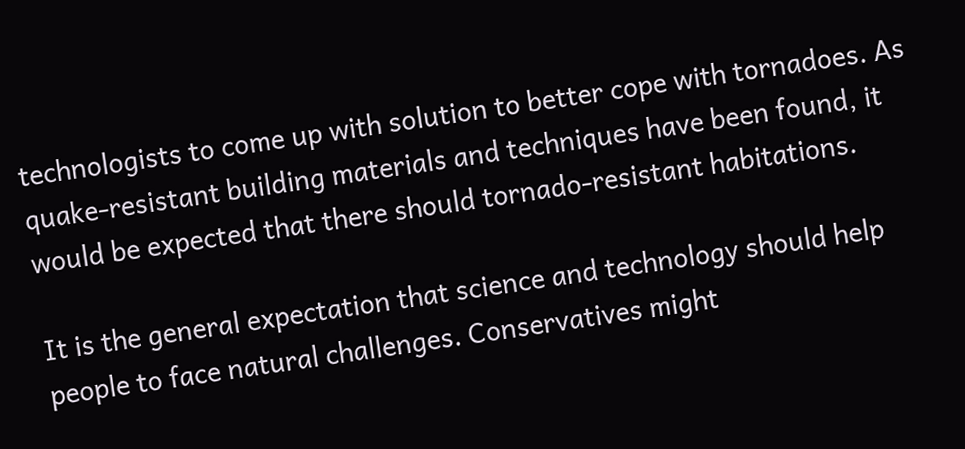technologists to come up with solution to better cope with tornadoes. As quake-resistant building materials and techniques have been found, it would be expected that there should tornado-resistant habitations.

It is the general expectation that science and technology should help people to face natural challenges. Conservatives might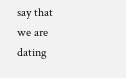say that we are dating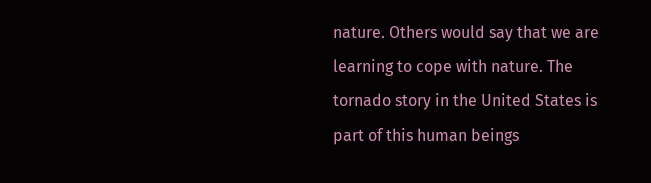nature. Others would say that we are learning to cope with nature. The tornado story in the United States is part of this human beings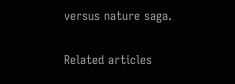versus nature saga.

Related articles